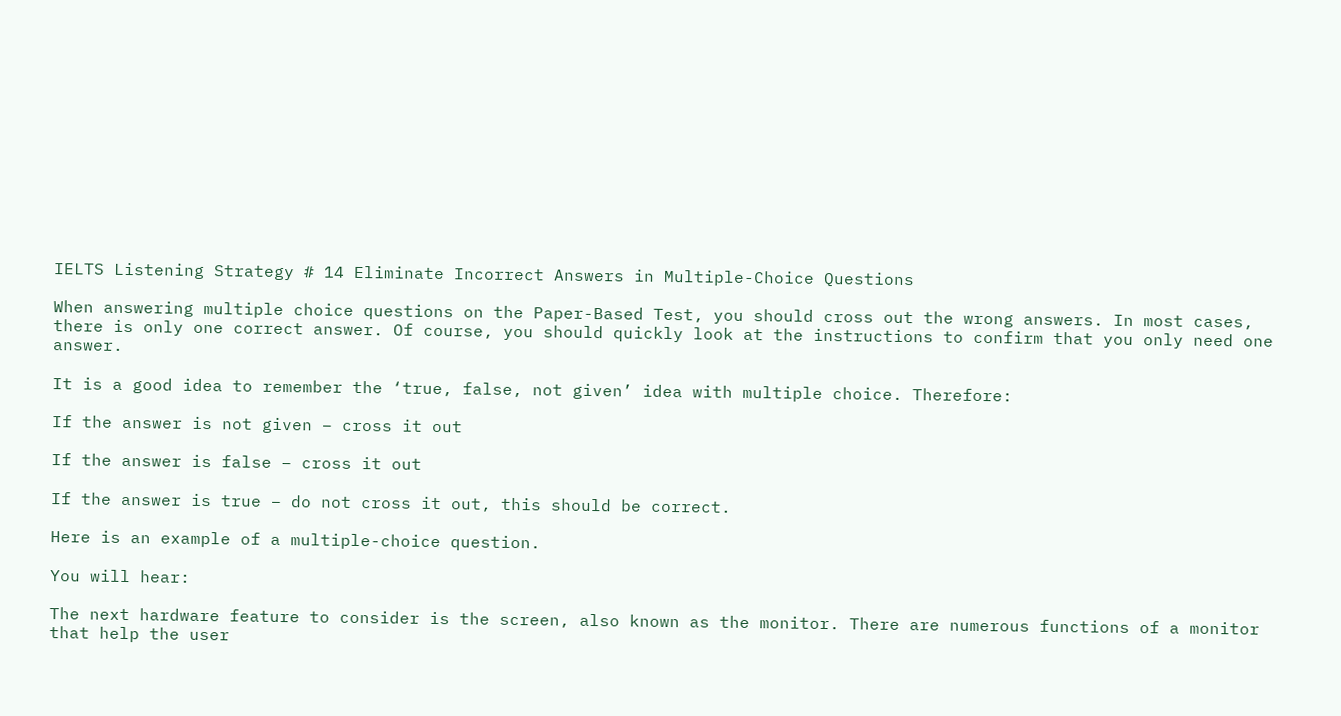IELTS Listening Strategy # 14 Eliminate Incorrect Answers in Multiple-Choice Questions

When answering multiple choice questions on the Paper-Based Test, you should cross out the wrong answers. In most cases, there is only one correct answer. Of course, you should quickly look at the instructions to confirm that you only need one answer.

It is a good idea to remember the ‘true, false, not given’ idea with multiple choice. Therefore:

If the answer is not given – cross it out

If the answer is false – cross it out

If the answer is true – do not cross it out, this should be correct.

Here is an example of a multiple-choice question.

You will hear:

The next hardware feature to consider is the screen, also known as the monitor. There are numerous functions of a monitor that help the user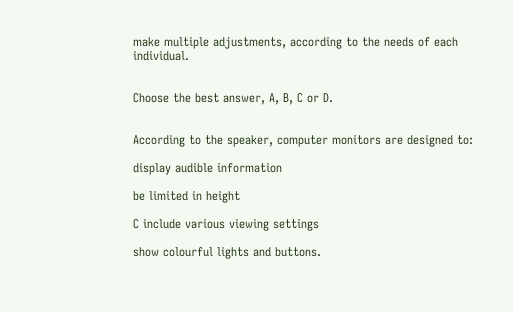make multiple adjustments, according to the needs of each individual.


Choose the best answer, A, B, C or D.


According to the speaker, computer monitors are designed to:

display audible information

be limited in height

C include various viewing settings

show colourful lights and buttons.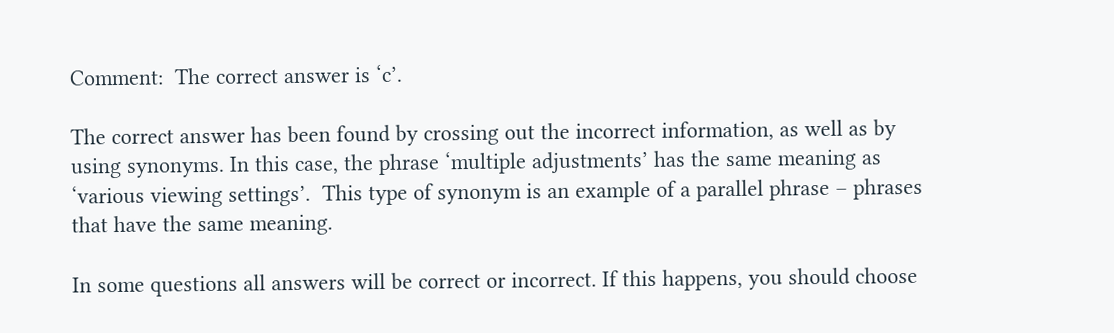Comment:  The correct answer is ‘c’.

The correct answer has been found by crossing out the incorrect information, as well as by using synonyms. In this case, the phrase ‘multiple adjustments’ has the same meaning as ‘various viewing settings’.  This type of synonym is an example of a parallel phrase – phrases that have the same meaning.

In some questions all answers will be correct or incorrect. If this happens, you should choose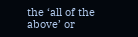the ‘all of the above’ or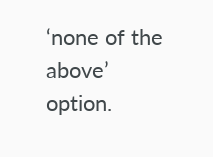‘none of the above’ option.